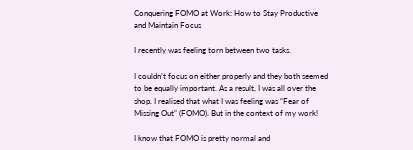Conquering FOMO at Work: How to Stay Productive and Maintain Focus

I recently was feeling torn between two tasks.

I couldn’t focus on either properly and they both seemed to be equally important. As a result, I was all over the shop. I realised that what I was feeling was “Fear of Missing Out” (FOMO). But in the context of my work!

I know that FOMO is pretty normal and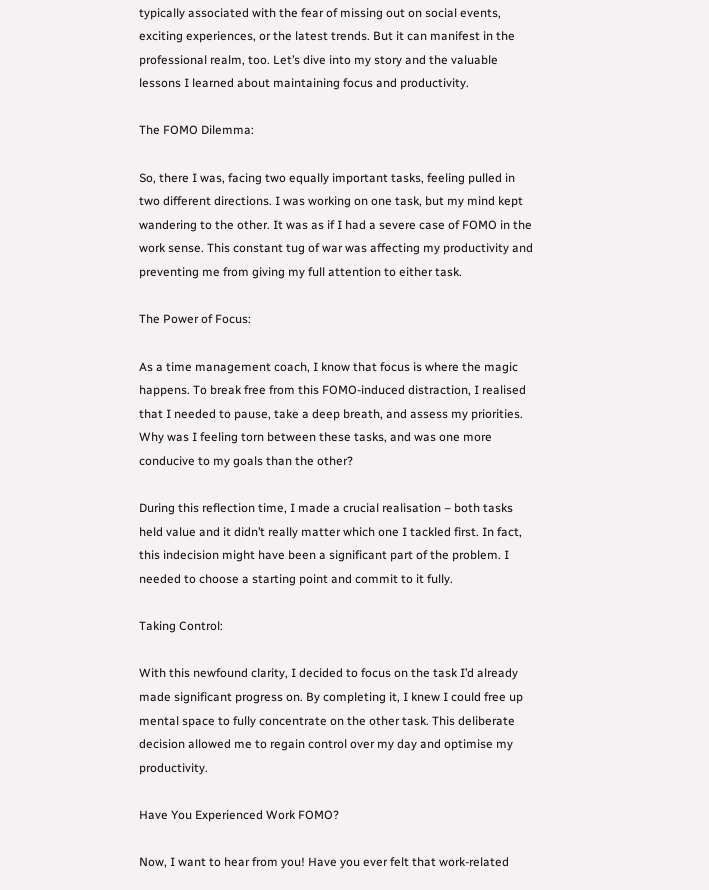typically associated with the fear of missing out on social events, exciting experiences, or the latest trends. But it can manifest in the professional realm, too. Let’s dive into my story and the valuable lessons I learned about maintaining focus and productivity.

The FOMO Dilemma:

So, there I was, facing two equally important tasks, feeling pulled in two different directions. I was working on one task, but my mind kept wandering to the other. It was as if I had a severe case of FOMO in the work sense. This constant tug of war was affecting my productivity and preventing me from giving my full attention to either task.

The Power of Focus:

As a time management coach, I know that focus is where the magic happens. To break free from this FOMO-induced distraction, I realised that I needed to pause, take a deep breath, and assess my priorities. Why was I feeling torn between these tasks, and was one more conducive to my goals than the other?

During this reflection time, I made a crucial realisation – both tasks held value and it didn’t really matter which one I tackled first. In fact, this indecision might have been a significant part of the problem. I needed to choose a starting point and commit to it fully.

Taking Control:

With this newfound clarity, I decided to focus on the task I’d already made significant progress on. By completing it, I knew I could free up mental space to fully concentrate on the other task. This deliberate decision allowed me to regain control over my day and optimise my productivity.

Have You Experienced Work FOMO?

Now, I want to hear from you! Have you ever felt that work-related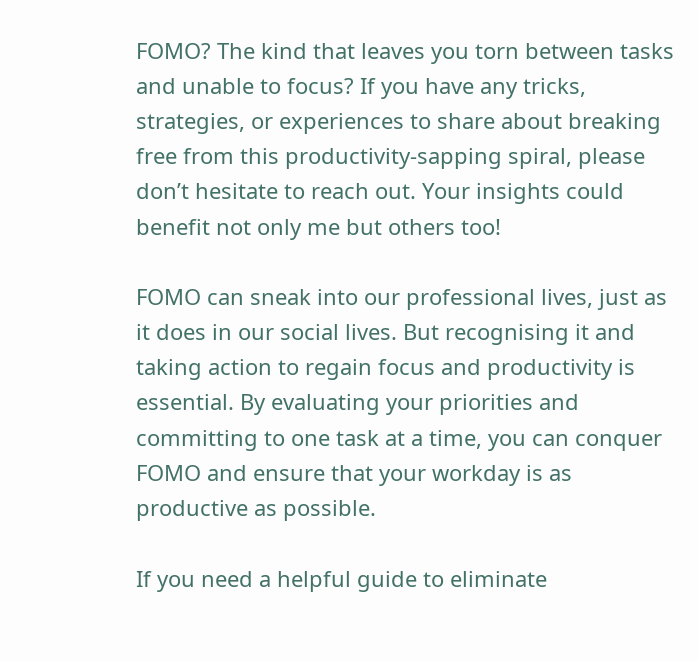FOMO? The kind that leaves you torn between tasks and unable to focus? If you have any tricks, strategies, or experiences to share about breaking free from this productivity-sapping spiral, please don’t hesitate to reach out. Your insights could benefit not only me but others too!

FOMO can sneak into our professional lives, just as it does in our social lives. But recognising it and taking action to regain focus and productivity is essential. By evaluating your priorities and committing to one task at a time, you can conquer FOMO and ensure that your workday is as productive as possible.

If you need a helpful guide to eliminate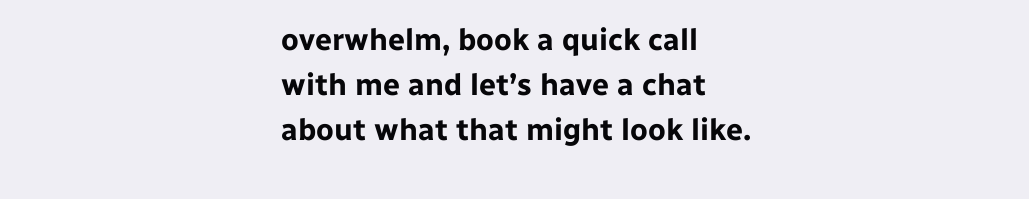overwhelm, book a quick call with me and let’s have a chat about what that might look like.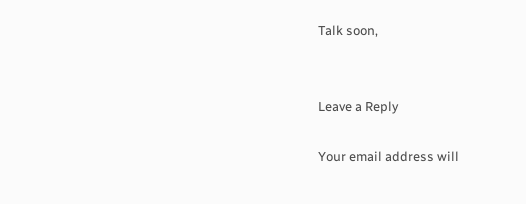Talk soon,


Leave a Reply

Your email address will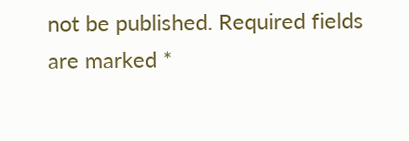not be published. Required fields are marked *